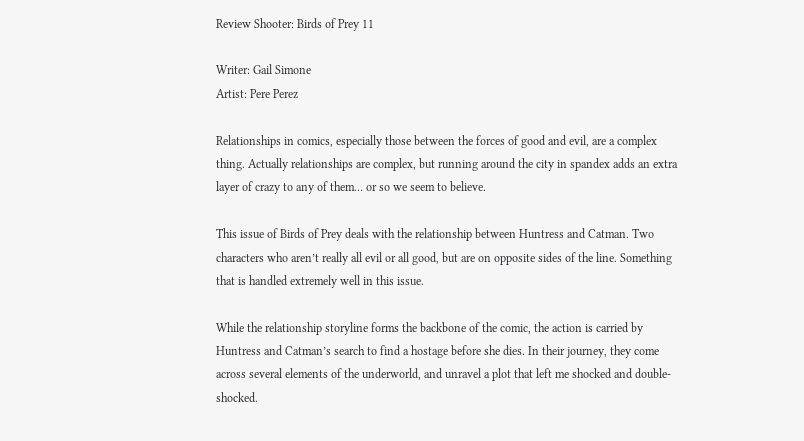Review Shooter: Birds of Prey 11

Writer: Gail Simone
Artist: Pere Perez

Relationships in comics, especially those between the forces of good and evil, are a complex thing. Actually relationships are complex, but running around the city in spandex adds an extra layer of crazy to any of them… or so we seem to believe.

This issue of Birds of Prey deals with the relationship between Huntress and Catman. Two characters who aren’t really all evil or all good, but are on opposite sides of the line. Something that is handled extremely well in this issue.

While the relationship storyline forms the backbone of the comic, the action is carried by Huntress and Catman’s search to find a hostage before she dies. In their journey, they come across several elements of the underworld, and unravel a plot that left me shocked and double-shocked.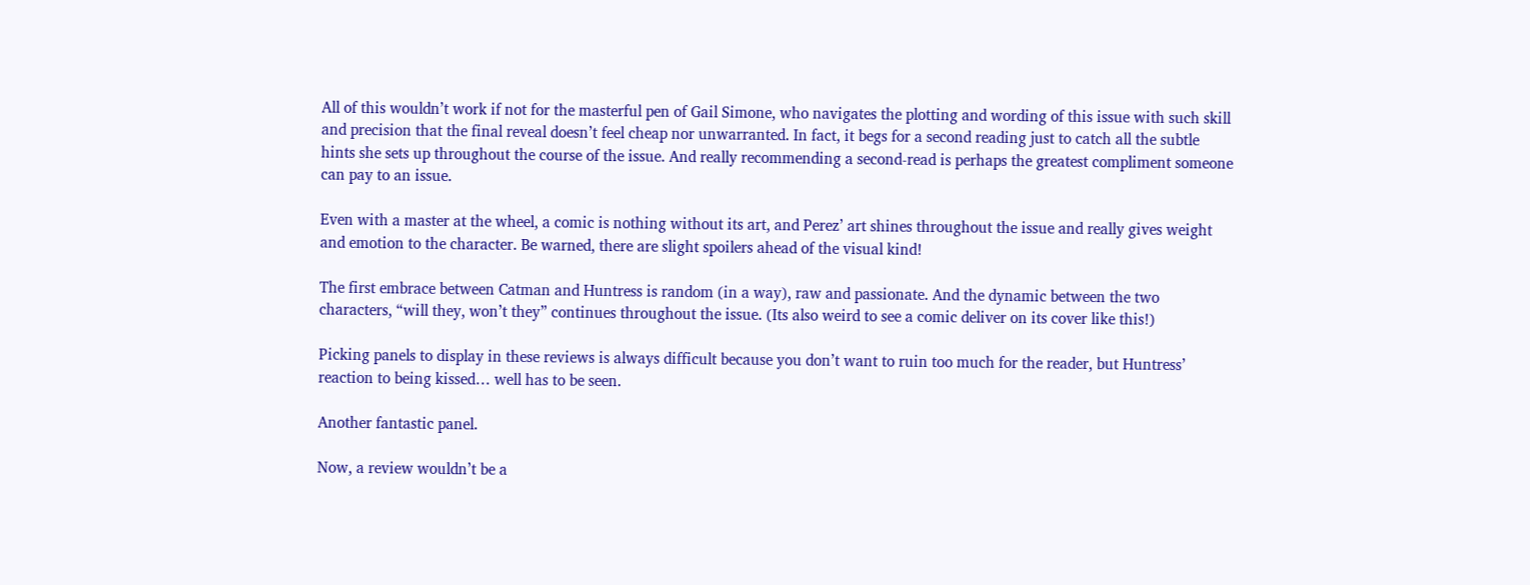All of this wouldn’t work if not for the masterful pen of Gail Simone, who navigates the plotting and wording of this issue with such skill and precision that the final reveal doesn’t feel cheap nor unwarranted. In fact, it begs for a second reading just to catch all the subtle hints she sets up throughout the course of the issue. And really recommending a second-read is perhaps the greatest compliment someone can pay to an issue.

Even with a master at the wheel, a comic is nothing without its art, and Perez’ art shines throughout the issue and really gives weight and emotion to the character. Be warned, there are slight spoilers ahead of the visual kind!

The first embrace between Catman and Huntress is random (in a way), raw and passionate. And the dynamic between the two characters, “will they, won’t they” continues throughout the issue. (Its also weird to see a comic deliver on its cover like this!)

Picking panels to display in these reviews is always difficult because you don’t want to ruin too much for the reader, but Huntress’ reaction to being kissed… well has to be seen.

Another fantastic panel.

Now, a review wouldn’t be a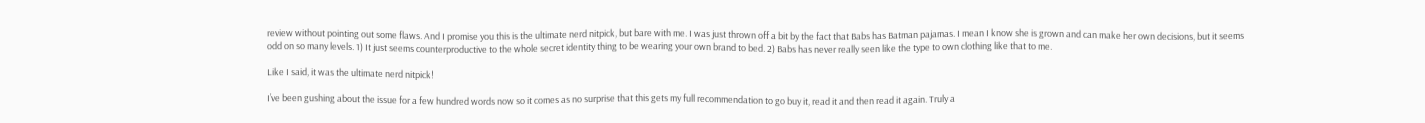review without pointing out some flaws. And I promise you this is the ultimate nerd nitpick, but bare with me. I was just thrown off a bit by the fact that Babs has Batman pajamas. I mean I know she is grown and can make her own decisions, but it seems odd on so many levels. 1) It just seems counterproductive to the whole secret identity thing to be wearing your own brand to bed. 2) Babs has never really seen like the type to own clothing like that to me.

Like I said, it was the ultimate nerd nitpick!

I’ve been gushing about the issue for a few hundred words now so it comes as no surprise that this gets my full recommendation to go buy it, read it and then read it again. Truly a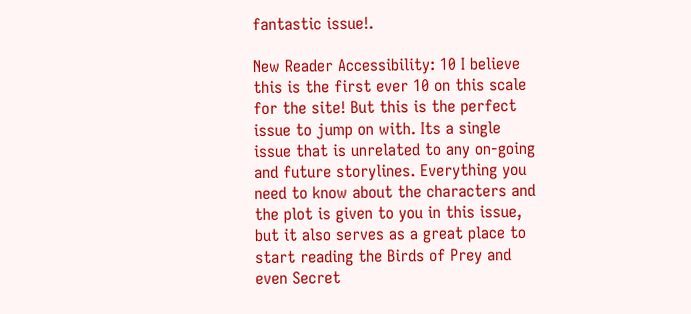fantastic issue!.

New Reader Accessibility: 10 I believe this is the first ever 10 on this scale for the site! But this is the perfect issue to jump on with. Its a single issue that is unrelated to any on-going and future storylines. Everything you need to know about the characters and the plot is given to you in this issue, but it also serves as a great place to start reading the Birds of Prey and even Secret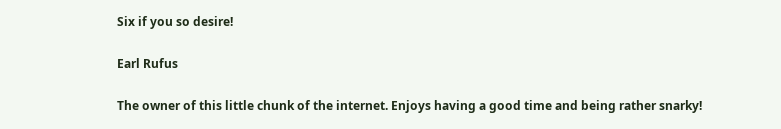Six if you so desire!

Earl Rufus

The owner of this little chunk of the internet. Enjoys having a good time and being rather snarky!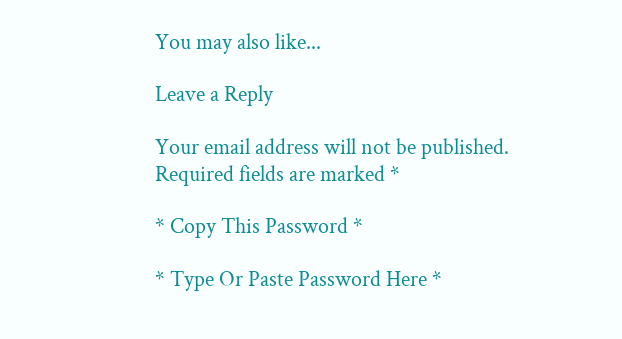You may also like...

Leave a Reply

Your email address will not be published. Required fields are marked *

* Copy This Password *

* Type Or Paste Password Here *